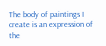The body of paintings I create is an expression of the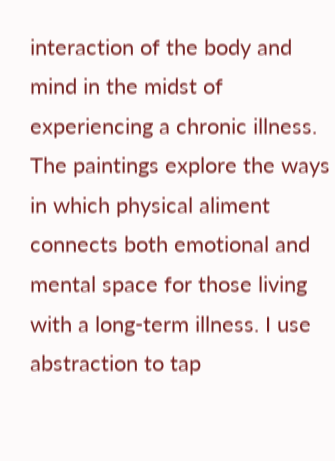interaction of the body and mind in the midst of experiencing a chronic illness. The paintings explore the ways in which physical aliment connects both emotional and mental space for those living with a long-term illness. I use abstraction to tap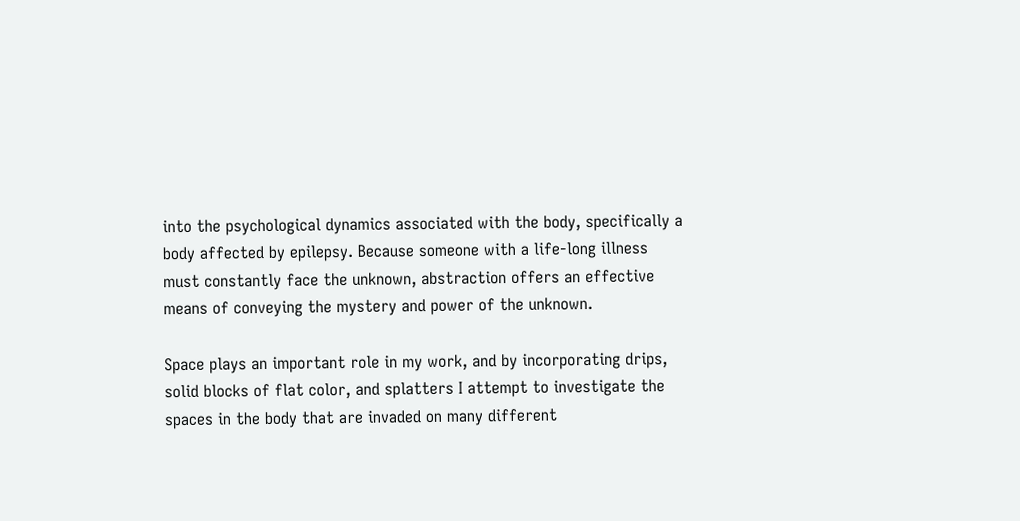into the psychological dynamics associated with the body, specifically a body affected by epilepsy. Because someone with a life-long illness must constantly face the unknown, abstraction offers an effective means of conveying the mystery and power of the unknown.

Space plays an important role in my work, and by incorporating drips, solid blocks of flat color, and splatters I attempt to investigate the spaces in the body that are invaded on many different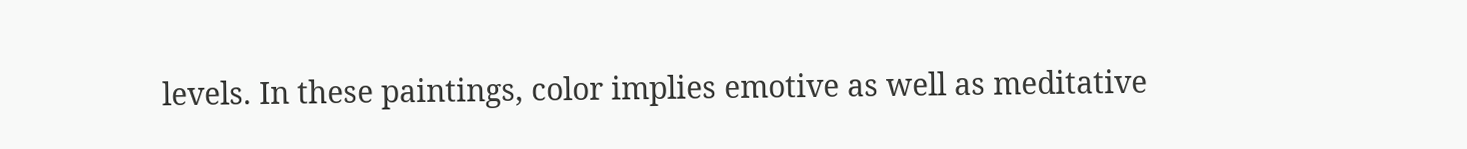levels. In these paintings, color implies emotive as well as meditative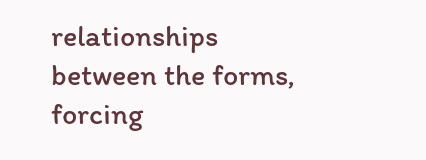relationships between the forms, forcing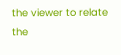the viewer to relate the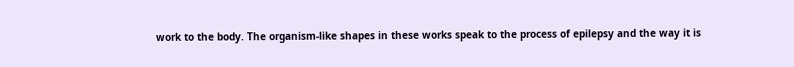work to the body. The organism-like shapes in these works speak to the process of epilepsy and the way it is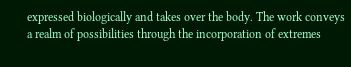expressed biologically and takes over the body. The work conveys a realm of possibilities through the incorporation of extremes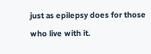just as epilepsy does for those who live with it.